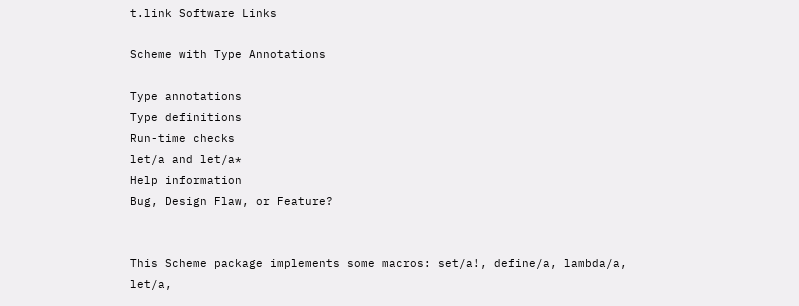t.link Software Links

Scheme with Type Annotations

Type annotations
Type definitions
Run-time checks
let/a and let/a*
Help information
Bug, Design Flaw, or Feature?


This Scheme package implements some macros: set/a!, define/a, lambda/a, let/a,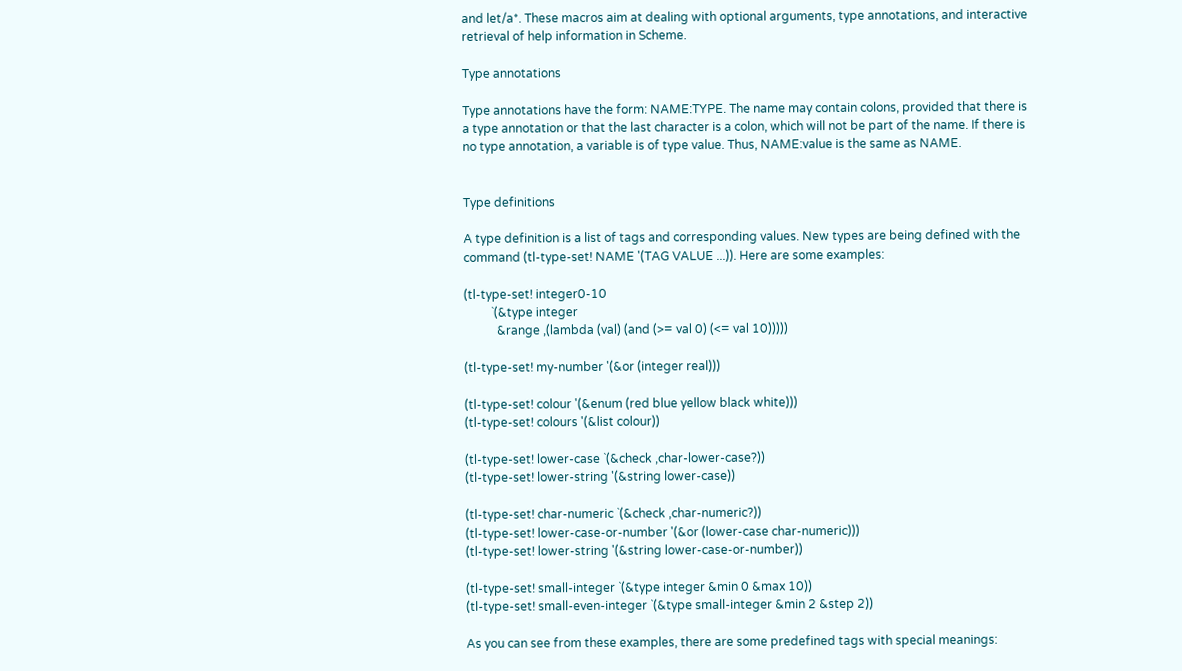and let/a*. These macros aim at dealing with optional arguments, type annotations, and interactive retrieval of help information in Scheme.

Type annotations

Type annotations have the form: NAME:TYPE. The name may contain colons, provided that there is a type annotation or that the last character is a colon, which will not be part of the name. If there is no type annotation, a variable is of type value. Thus, NAME:value is the same as NAME.


Type definitions

A type definition is a list of tags and corresponding values. New types are being defined with the command (tl-type-set! NAME '(TAG VALUE ...)). Here are some examples:

(tl-type-set! integer0-10
         `(&type integer
           &range ,(lambda (val) (and (>= val 0) (<= val 10)))))

(tl-type-set! my-number '(&or (integer real)))

(tl-type-set! colour '(&enum (red blue yellow black white)))
(tl-type-set! colours '(&list colour))

(tl-type-set! lower-case `(&check ,char-lower-case?))
(tl-type-set! lower-string '(&string lower-case))

(tl-type-set! char-numeric `(&check ,char-numeric?))
(tl-type-set! lower-case-or-number '(&or (lower-case char-numeric)))
(tl-type-set! lower-string '(&string lower-case-or-number))

(tl-type-set! small-integer `(&type integer &min 0 &max 10))
(tl-type-set! small-even-integer `(&type small-integer &min 2 &step 2))

As you can see from these examples, there are some predefined tags with special meanings: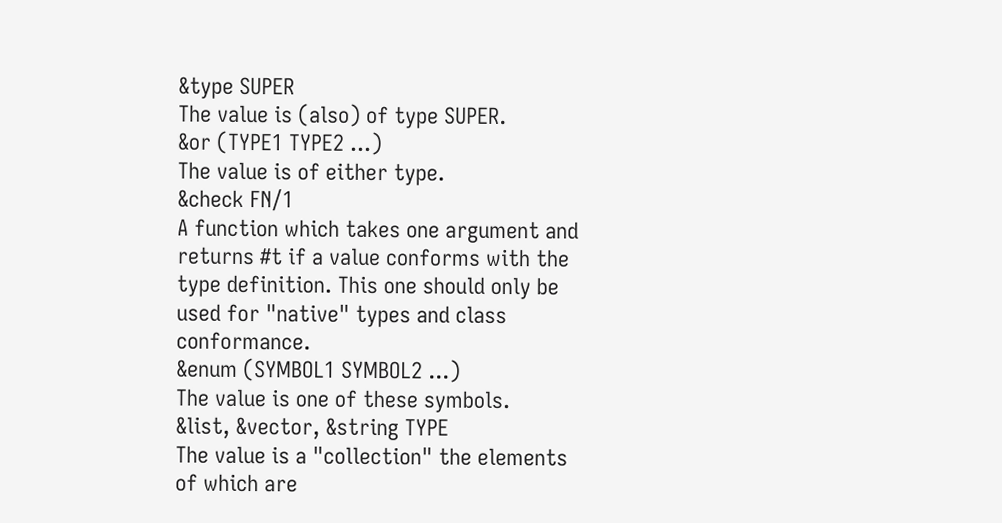&type SUPER
The value is (also) of type SUPER.
&or (TYPE1 TYPE2 ...)
The value is of either type.
&check FN/1
A function which takes one argument and returns #t if a value conforms with the type definition. This one should only be used for "native" types and class conformance.
&enum (SYMBOL1 SYMBOL2 ...)
The value is one of these symbols.
&list, &vector, &string TYPE
The value is a "collection" the elements of which are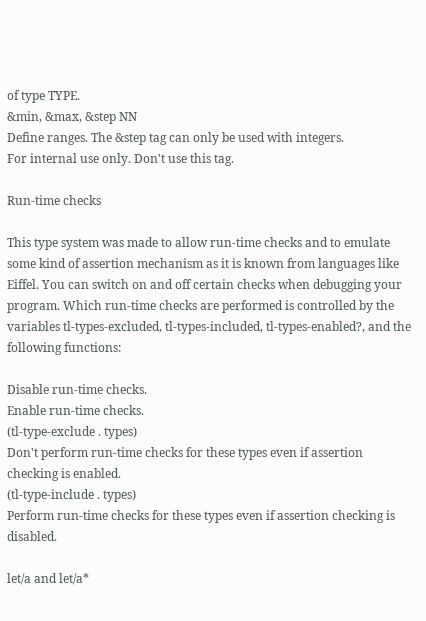of type TYPE.
&min, &max, &step NN
Define ranges. The &step tag can only be used with integers.
For internal use only. Don't use this tag.

Run-time checks

This type system was made to allow run-time checks and to emulate some kind of assertion mechanism as it is known from languages like Eiffel. You can switch on and off certain checks when debugging your program. Which run-time checks are performed is controlled by the variables tl-types-excluded, tl-types-included, tl-types-enabled?, and the following functions:

Disable run-time checks.
Enable run-time checks.
(tl-type-exclude . types)
Don't perform run-time checks for these types even if assertion checking is enabled.
(tl-type-include . types)
Perform run-time checks for these types even if assertion checking is disabled.

let/a and let/a*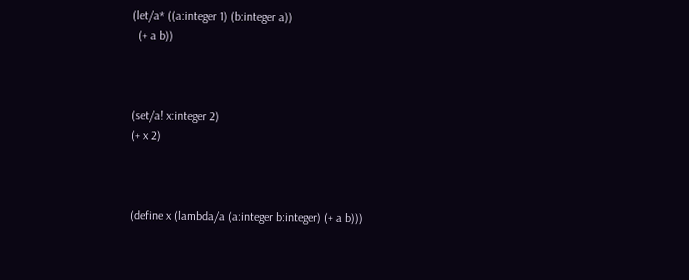(let/a* ((a:integer 1) (b:integer a))
  (+ a b))



(set/a! x:integer 2)
(+ x 2)



(define x (lambda/a (a:integer b:integer) (+ a b)))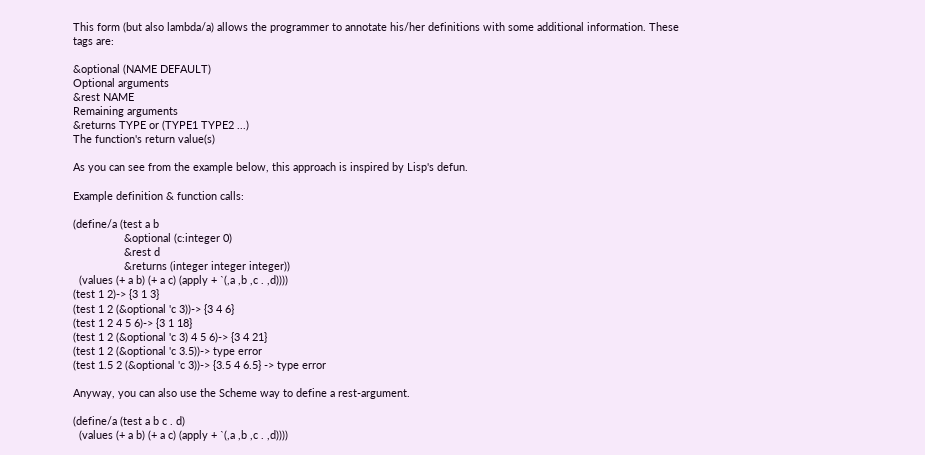This form (but also lambda/a) allows the programmer to annotate his/her definitions with some additional information. These tags are:

&optional (NAME DEFAULT)
Optional arguments
&rest NAME
Remaining arguments
&returns TYPE or (TYPE1 TYPE2 ...)
The function's return value(s)

As you can see from the example below, this approach is inspired by Lisp's defun.

Example definition & function calls:

(define/a (test a b
                 &optional (c:integer 0)
                 &rest d
                 &returns (integer integer integer))
  (values (+ a b) (+ a c) (apply + `(,a ,b ,c . ,d))))
(test 1 2)-> {3 1 3}
(test 1 2 (&optional 'c 3))-> {3 4 6}
(test 1 2 4 5 6)-> {3 1 18}
(test 1 2 (&optional 'c 3) 4 5 6)-> {3 4 21}
(test 1 2 (&optional 'c 3.5))-> type error
(test 1.5 2 (&optional 'c 3))-> {3.5 4 6.5} -> type error

Anyway, you can also use the Scheme way to define a rest-argument.

(define/a (test a b c . d)
  (values (+ a b) (+ a c) (apply + `(,a ,b ,c . ,d))))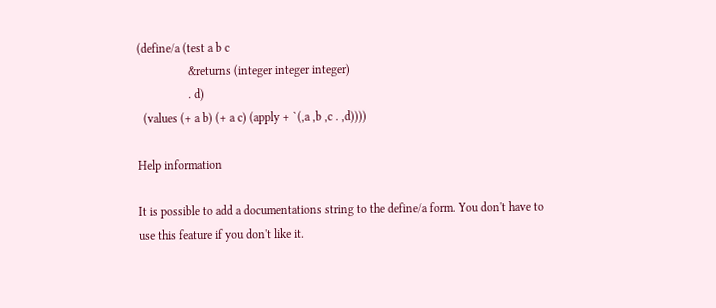(define/a (test a b c
                 &returns (integer integer integer)
                 . d)
  (values (+ a b) (+ a c) (apply + `(,a ,b ,c . ,d))))

Help information

It is possible to add a documentations string to the define/a form. You don't have to use this feature if you don't like it.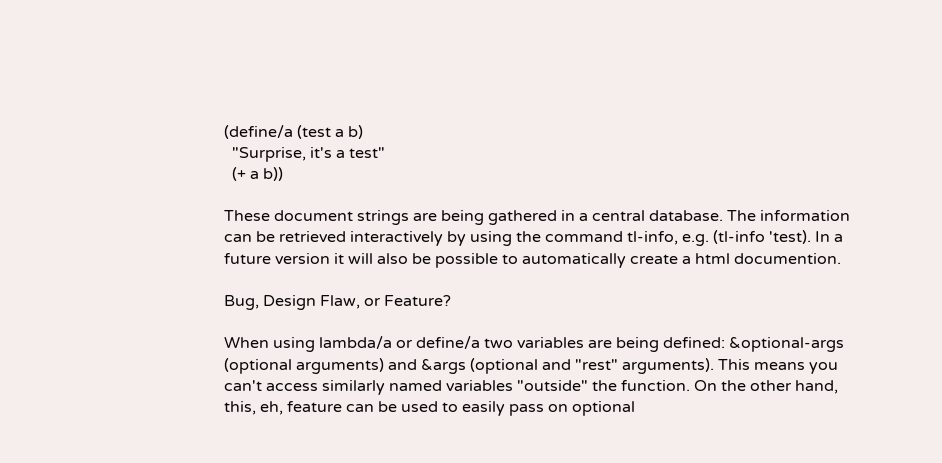(define/a (test a b)
  "Surprise, it's a test"
  (+ a b))

These document strings are being gathered in a central database. The information can be retrieved interactively by using the command tl-info, e.g. (tl-info 'test). In a future version it will also be possible to automatically create a html documention.

Bug, Design Flaw, or Feature?

When using lambda/a or define/a two variables are being defined: &optional-args (optional arguments) and &args (optional and "rest" arguments). This means you can't access similarly named variables "outside" the function. On the other hand, this, eh, feature can be used to easily pass on optional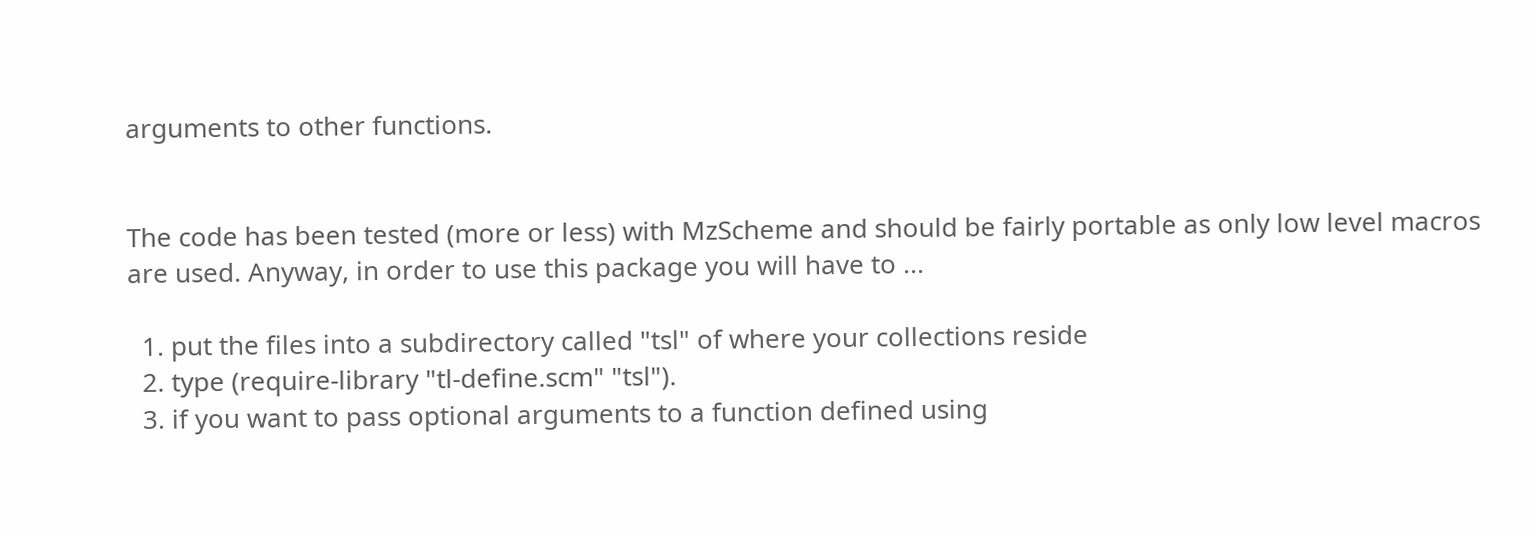arguments to other functions.


The code has been tested (more or less) with MzScheme and should be fairly portable as only low level macros are used. Anyway, in order to use this package you will have to ...

  1. put the files into a subdirectory called "tsl" of where your collections reside
  2. type (require-library "tl-define.scm" "tsl").
  3. if you want to pass optional arguments to a function defined using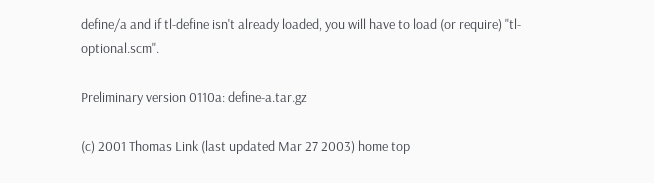define/a and if tl-define isn't already loaded, you will have to load (or require) "tl-optional.scm".

Preliminary version 0110a: define-a.tar.gz

(c) 2001 Thomas Link (last updated Mar 27 2003) home top